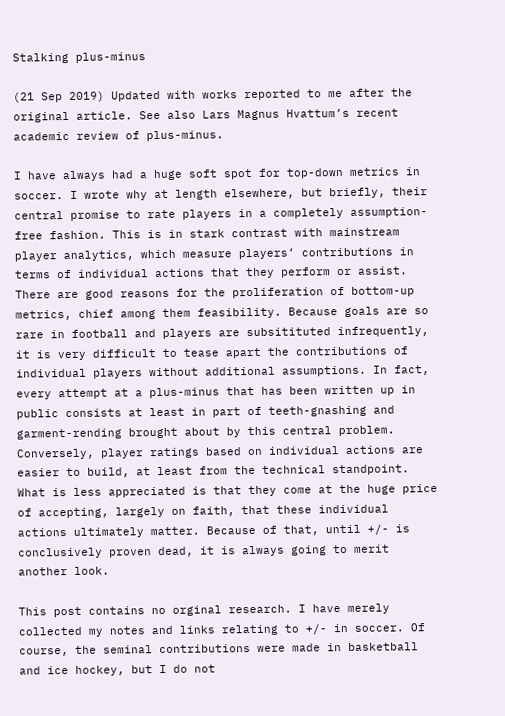Stalking plus-minus

(21 Sep 2019) Updated with works reported to me after the original article. See also Lars Magnus Hvattum’s recent academic review of plus-minus.

I have always had a huge soft spot for top-down metrics in soccer. I wrote why at length elsewhere, but briefly, their central promise to rate players in a completely assumption-free fashion. This is in stark contrast with mainstream player analytics, which measure players’ contributions in terms of individual actions that they perform or assist. There are good reasons for the proliferation of bottom-up metrics, chief among them feasibility. Because goals are so rare in football and players are subsitituted infrequently, it is very difficult to tease apart the contributions of individual players without additional assumptions. In fact, every attempt at a plus-minus that has been written up in public consists at least in part of teeth-gnashing and garment-rending brought about by this central problem. Conversely, player ratings based on individual actions are easier to build, at least from the technical standpoint. What is less appreciated is that they come at the huge price of accepting, largely on faith, that these individual actions ultimately matter. Because of that, until +/- is conclusively proven dead, it is always going to merit another look.

This post contains no orginal research. I have merely collected my notes and links relating to +/- in soccer. Of course, the seminal contributions were made in basketball and ice hockey, but I do not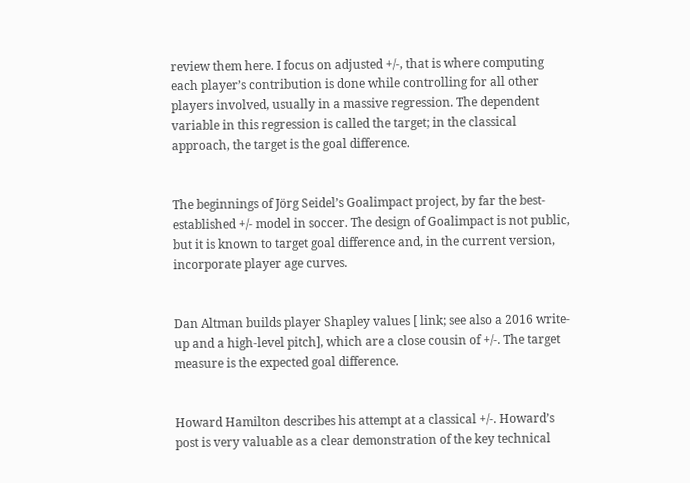review them here. I focus on adjusted +/-, that is where computing each player’s contribution is done while controlling for all other players involved, usually in a massive regression. The dependent variable in this regression is called the target; in the classical approach, the target is the goal difference.


The beginnings of Jörg Seidel’s Goalimpact project, by far the best-established +/- model in soccer. The design of Goalimpact is not public, but it is known to target goal difference and, in the current version, incorporate player age curves.


Dan Altman builds player Shapley values [ link; see also a 2016 write-up and a high-level pitch], which are a close cousin of +/-. The target measure is the expected goal difference.


Howard Hamilton describes his attempt at a classical +/-. Howard’s post is very valuable as a clear demonstration of the key technical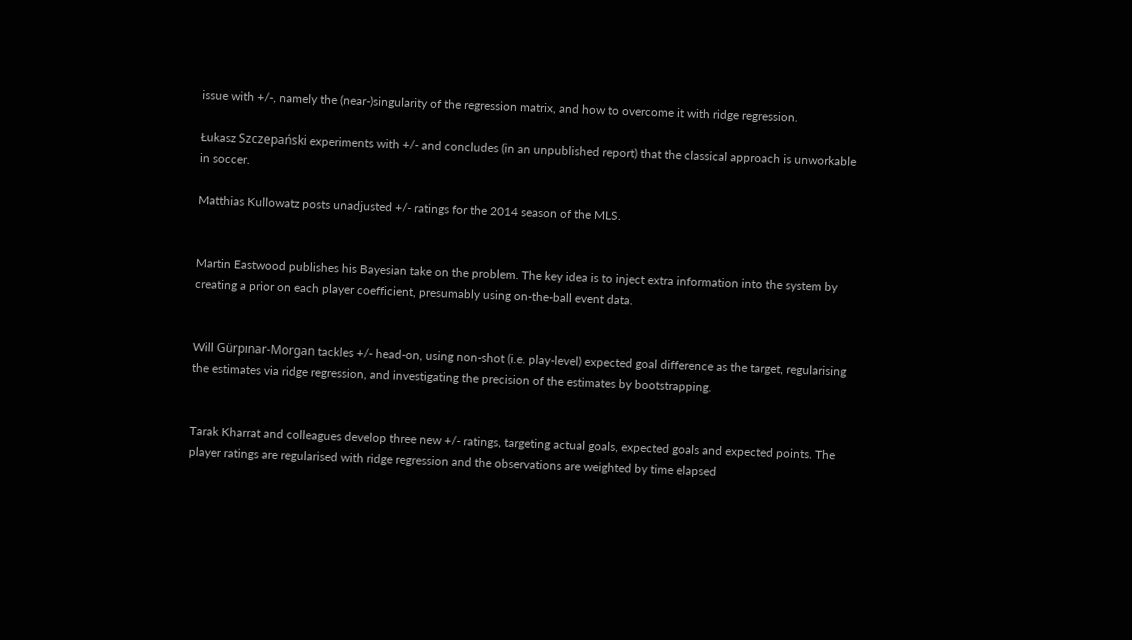issue with +/-, namely the (near-)singularity of the regression matrix, and how to overcome it with ridge regression.

Łukasz Szczepański experiments with +/- and concludes (in an unpublished report) that the classical approach is unworkable in soccer.

Matthias Kullowatz posts unadjusted +/- ratings for the 2014 season of the MLS.


Martin Eastwood publishes his Bayesian take on the problem. The key idea is to inject extra information into the system by creating a prior on each player coefficient, presumably using on-the-ball event data.


Will Gürpınar-Morgan tackles +/- head-on, using non-shot (i.e. play-level) expected goal difference as the target, regularising the estimates via ridge regression, and investigating the precision of the estimates by bootstrapping.


Tarak Kharrat and colleagues develop three new +/- ratings, targeting actual goals, expected goals and expected points. The player ratings are regularised with ridge regression and the observations are weighted by time elapsed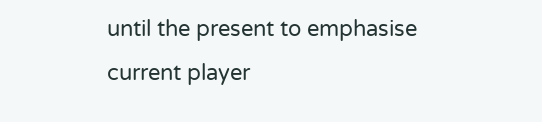until the present to emphasise current player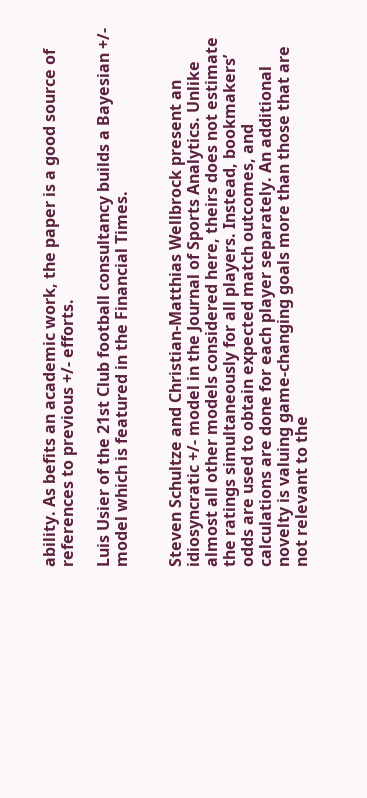ability. As befits an academic work, the paper is a good source of references to previous +/- efforts.

Luis Usier of the 21st Club football consultancy builds a Bayesian +/- model which is featured in the Financial Times.


Steven Schultze and Christian-Matthias Wellbrock present an idiosyncratic +/- model in the Journal of Sports Analytics. Unlike almost all other models considered here, theirs does not estimate the ratings simultaneously for all players. Instead, bookmakers’ odds are used to obtain expected match outcomes, and calculations are done for each player separately. An additional novelty is valuing game-changing goals more than those that are not relevant to the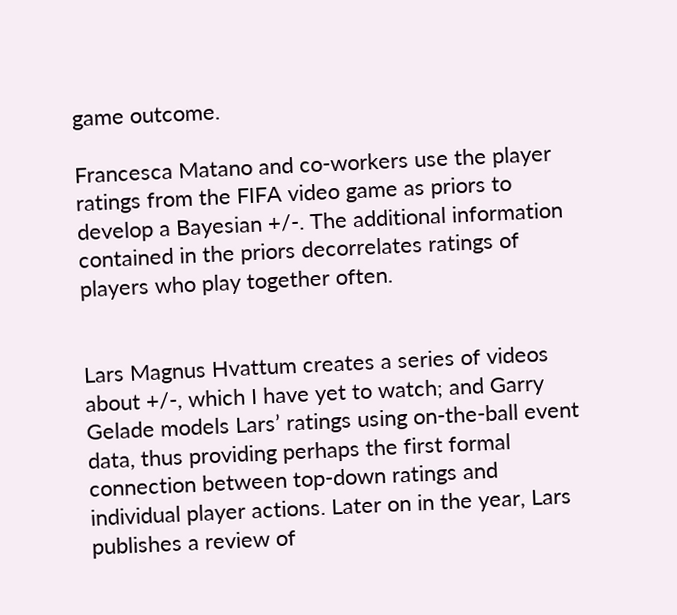game outcome.

Francesca Matano and co-workers use the player ratings from the FIFA video game as priors to develop a Bayesian +/-. The additional information contained in the priors decorrelates ratings of players who play together often.


Lars Magnus Hvattum creates a series of videos about +/-, which I have yet to watch; and Garry Gelade models Lars’ ratings using on-the-ball event data, thus providing perhaps the first formal connection between top-down ratings and individual player actions. Later on in the year, Lars publishes a review of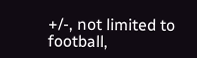+/-, not limited to football,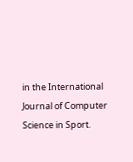in the International Journal of Computer Science in Sport.